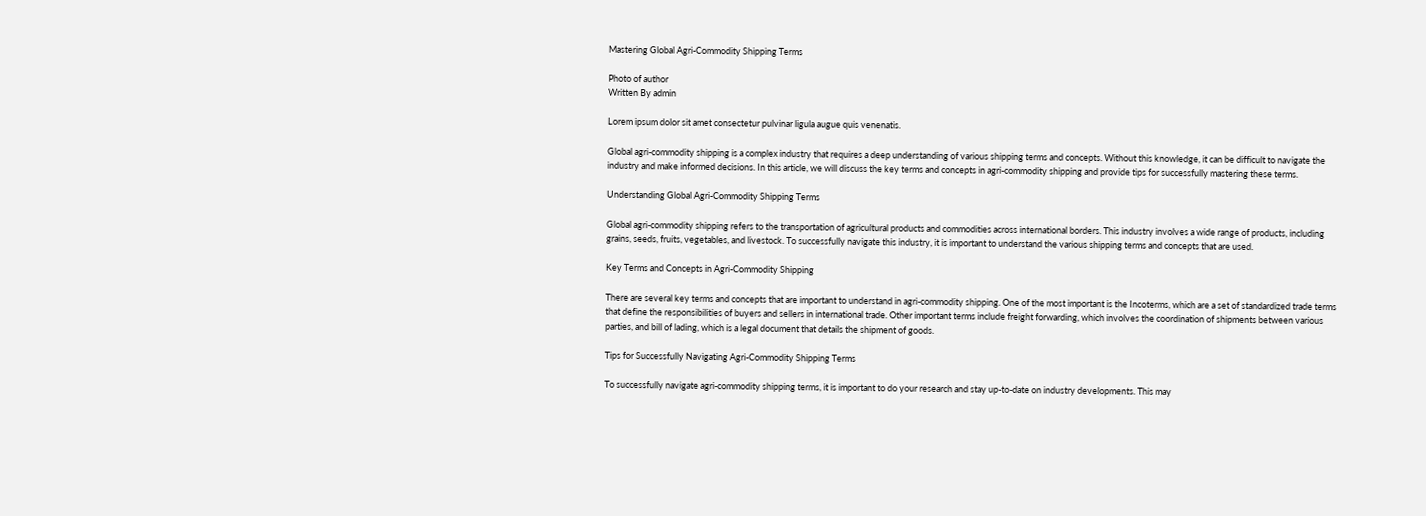Mastering Global Agri-Commodity Shipping Terms

Photo of author
Written By admin

Lorem ipsum dolor sit amet consectetur pulvinar ligula augue quis venenatis.

Global agri-commodity shipping is a complex industry that requires a deep understanding of various shipping terms and concepts. Without this knowledge, it can be difficult to navigate the industry and make informed decisions. In this article, we will discuss the key terms and concepts in agri-commodity shipping and provide tips for successfully mastering these terms.

Understanding Global Agri-Commodity Shipping Terms

Global agri-commodity shipping refers to the transportation of agricultural products and commodities across international borders. This industry involves a wide range of products, including grains, seeds, fruits, vegetables, and livestock. To successfully navigate this industry, it is important to understand the various shipping terms and concepts that are used.

Key Terms and Concepts in Agri-Commodity Shipping

There are several key terms and concepts that are important to understand in agri-commodity shipping. One of the most important is the Incoterms, which are a set of standardized trade terms that define the responsibilities of buyers and sellers in international trade. Other important terms include freight forwarding, which involves the coordination of shipments between various parties, and bill of lading, which is a legal document that details the shipment of goods.

Tips for Successfully Navigating Agri-Commodity Shipping Terms

To successfully navigate agri-commodity shipping terms, it is important to do your research and stay up-to-date on industry developments. This may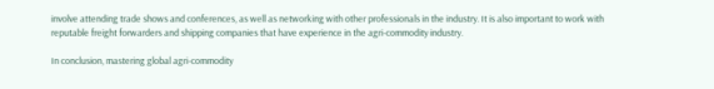involve attending trade shows and conferences, as well as networking with other professionals in the industry. It is also important to work with reputable freight forwarders and shipping companies that have experience in the agri-commodity industry.

In conclusion, mastering global agri-commodity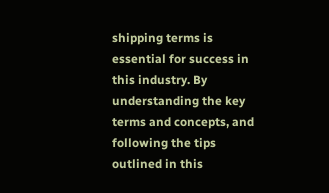shipping terms is essential for success in this industry. By understanding the key terms and concepts, and following the tips outlined in this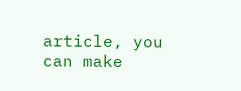article, you can make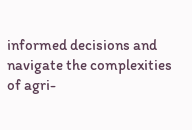informed decisions and navigate the complexities of agri-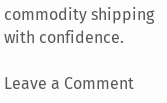commodity shipping with confidence.

Leave a Comment